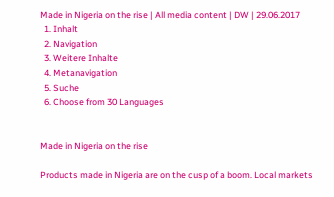Made in Nigeria on the rise | All media content | DW | 29.06.2017
  1. Inhalt
  2. Navigation
  3. Weitere Inhalte
  4. Metanavigation
  5. Suche
  6. Choose from 30 Languages


Made in Nigeria on the rise

Products made in Nigeria are on the cusp of a boom. Local markets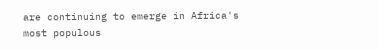are continuing to emerge in Africa's most populous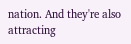nation. And they're also attracting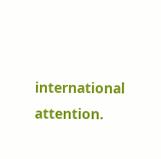international attention.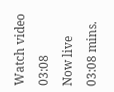Watch video 03:08
Now live
03:08 mins.